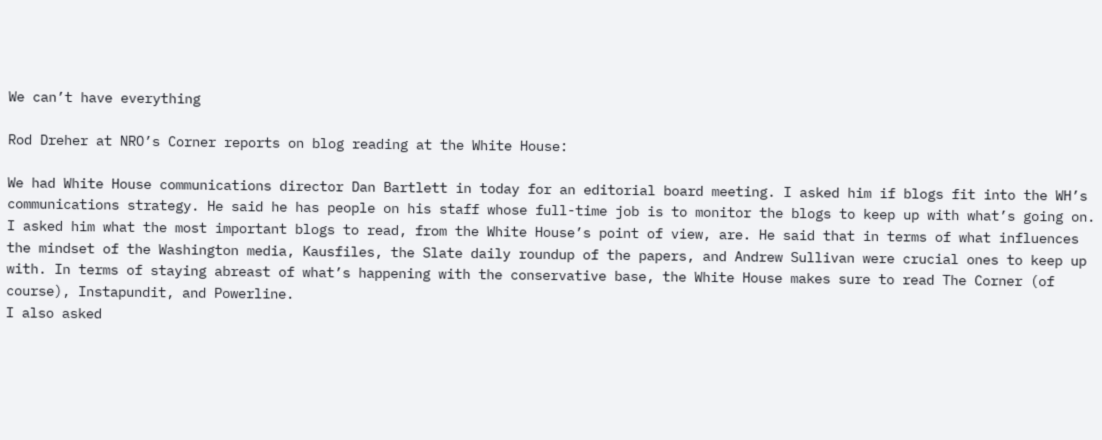We can’t have everything

Rod Dreher at NRO’s Corner reports on blog reading at the White House:

We had White House communications director Dan Bartlett in today for an editorial board meeting. I asked him if blogs fit into the WH’s communications strategy. He said he has people on his staff whose full-time job is to monitor the blogs to keep up with what’s going on. I asked him what the most important blogs to read, from the White House’s point of view, are. He said that in terms of what influences the mindset of the Washington media, Kausfiles, the Slate daily roundup of the papers, and Andrew Sullivan were crucial ones to keep up with. In terms of staying abreast of what’s happening with the conservative base, the White House makes sure to read The Corner (of course), Instapundit, and Powerline.
I also asked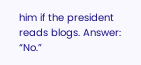him if the president reads blogs. Answer: “No.”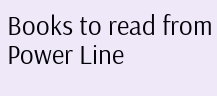Books to read from Power Line